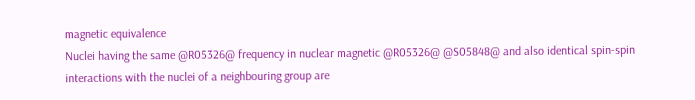magnetic equivalence
Nuclei having the same @R05326@ frequency in nuclear magnetic @R05326@ @S05848@ and also identical spin-spin interactions with the nuclei of a neighbouring group are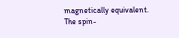magnetically equivalent. The spin-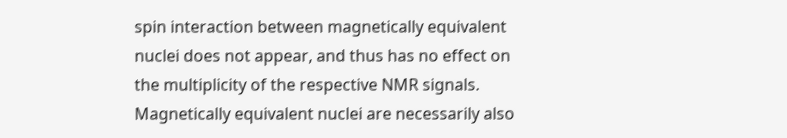spin interaction between magnetically equivalent nuclei does not appear, and thus has no effect on the multiplicity of the respective NMR signals. Magnetically equivalent nuclei are necessarily also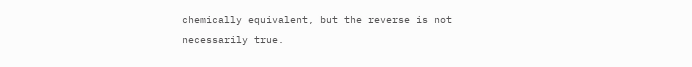chemically equivalent, but the reverse is not necessarily true.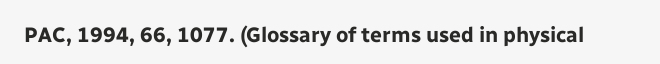PAC, 1994, 66, 1077. (Glossary of terms used in physical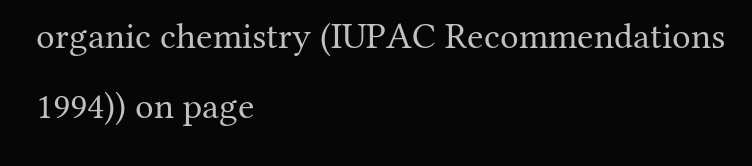organic chemistry (IUPAC Recommendations 1994)) on page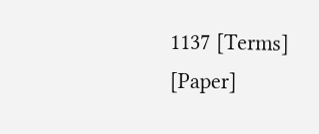1137 [Terms] [Paper]